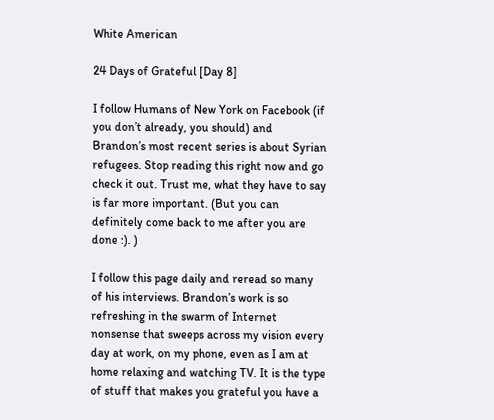White American

24 Days of Grateful [Day 8]

I follow Humans of New York on Facebook (if you don’t already, you should) and Brandon’s most recent series is about Syrian refugees. Stop reading this right now and go check it out. Trust me, what they have to say is far more important. (But you can definitely come back to me after you are done :). )

I follow this page daily and reread so many of his interviews. Brandon’s work is so refreshing in the swarm of Internet nonsense that sweeps across my vision every day at work, on my phone, even as I am at home relaxing and watching TV. It is the type of stuff that makes you grateful you have a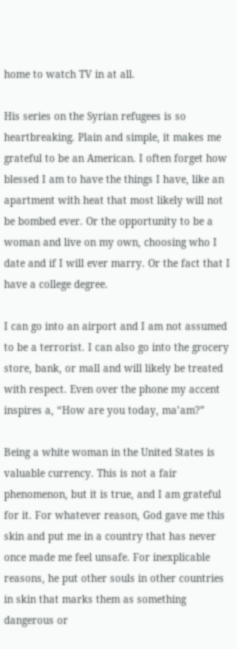home to watch TV in at all.

His series on the Syrian refugees is so heartbreaking. Plain and simple, it makes me grateful to be an American. I often forget how blessed I am to have the things I have, like an apartment with heat that most likely will not be bombed ever. Or the opportunity to be a woman and live on my own, choosing who I date and if I will ever marry. Or the fact that I have a college degree.

I can go into an airport and I am not assumed to be a terrorist. I can also go into the grocery store, bank, or mall and will likely be treated with respect. Even over the phone my accent inspires a, “How are you today, ma’am?”

Being a white woman in the United States is valuable currency. This is not a fair phenomenon, but it is true, and I am grateful for it. For whatever reason, God gave me this skin and put me in a country that has never once made me feel unsafe. For inexplicable reasons, he put other souls in other countries in skin that marks them as something dangerous or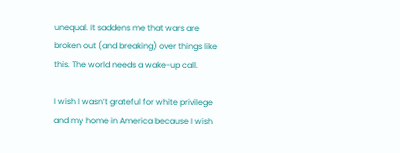unequal. It saddens me that wars are broken out (and breaking) over things like this. The world needs a wake-up call.

I wish I wasn’t grateful for white privilege and my home in America because I wish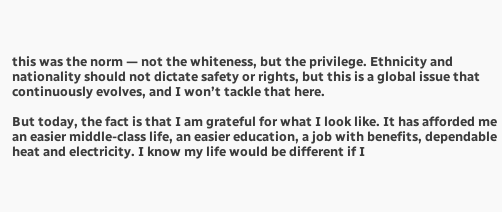this was the norm — not the whiteness, but the privilege. Ethnicity and nationality should not dictate safety or rights, but this is a global issue that continuously evolves, and I won’t tackle that here.

But today, the fact is that I am grateful for what I look like. It has afforded me an easier middle-class life, an easier education, a job with benefits, dependable heat and electricity. I know my life would be different if I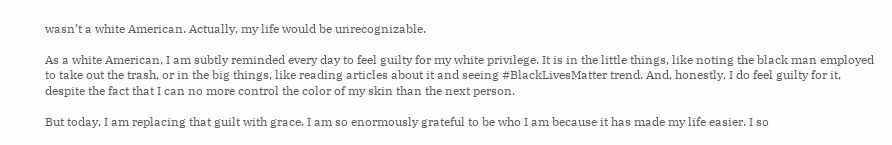wasn’t a white American. Actually, my life would be unrecognizable.

As a white American, I am subtly reminded every day to feel guilty for my white privilege. It is in the little things, like noting the black man employed to take out the trash, or in the big things, like reading articles about it and seeing #BlackLivesMatter trend. And, honestly, I do feel guilty for it, despite the fact that I can no more control the color of my skin than the next person.

But today, I am replacing that guilt with grace. I am so enormously grateful to be who I am because it has made my life easier. I so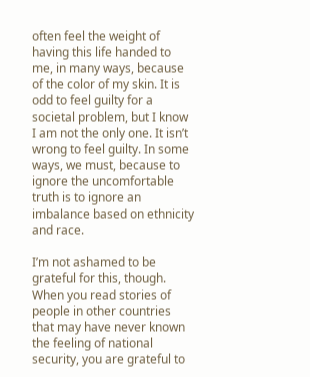often feel the weight of having this life handed to me, in many ways, because of the color of my skin. It is odd to feel guilty for a societal problem, but I know I am not the only one. It isn’t wrong to feel guilty. In some ways, we must, because to ignore the uncomfortable truth is to ignore an imbalance based on ethnicity and race.

I’m not ashamed to be grateful for this, though. When you read stories of people in other countries that may have never known the feeling of national security, you are grateful to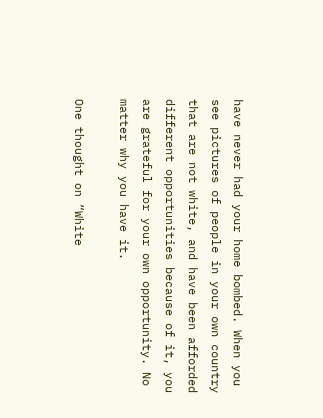have never had your home bombed. When you see pictures of people in your own country that are not white, and have been afforded different opportunities because of it, you are grateful for your own opportunity. No matter why you have it.

One thought on “White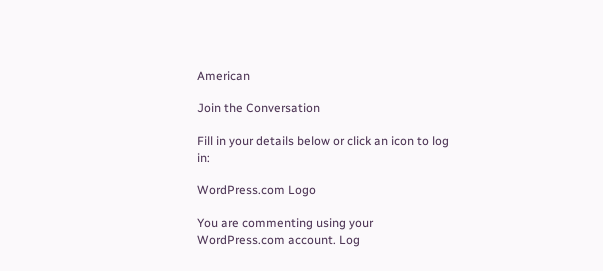American

Join the Conversation

Fill in your details below or click an icon to log in:

WordPress.com Logo

You are commenting using your WordPress.com account. Log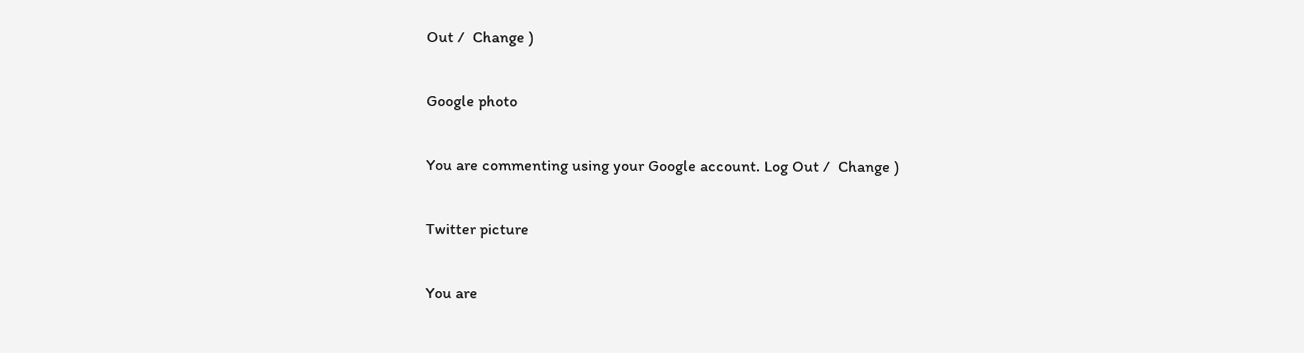Out /  Change )

Google photo

You are commenting using your Google account. Log Out /  Change )

Twitter picture

You are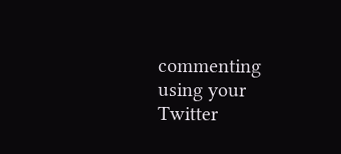commenting using your Twitter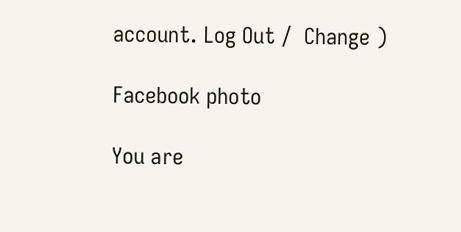account. Log Out /  Change )

Facebook photo

You are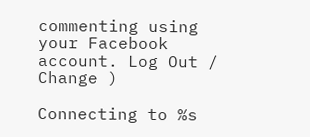commenting using your Facebook account. Log Out /  Change )

Connecting to %s